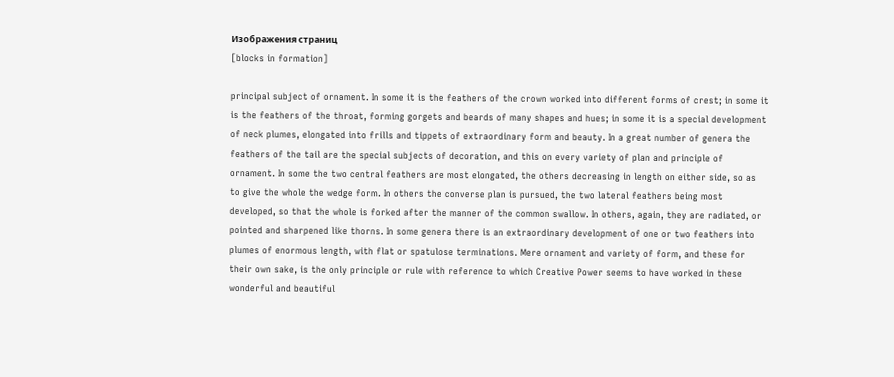Изображения страниц
[blocks in formation]

principal subject of ornament. In some it is the feathers of the crown worked into different forms of crest; in some it is the feathers of the throat, forming gorgets and beards of many shapes and hues; in some it is a special development of neck plumes, elongated into frills and tippets of extraordinary form and beauty. In a great number of genera the feathers of the tail are the special subjects of decoration, and this on every variety of plan and principle of ornament. In some the two central feathers are most elongated, the others decreasing in length on either side, so as to give the whole the wedge form. In others the converse plan is pursued, the two lateral feathers being most developed, so that the whole is forked after the manner of the common swallow. In others, again, they are radiated, or pointed and sharpened like thorns. In some genera there is an extraordinary development of one or two feathers into plumes of enormous length, with flat or spatulose terminations. Mere ornament and variety of form, and these for their own sake, is the only principle or rule with reference to which Creative Power seems to have worked in these wonderful and beautiful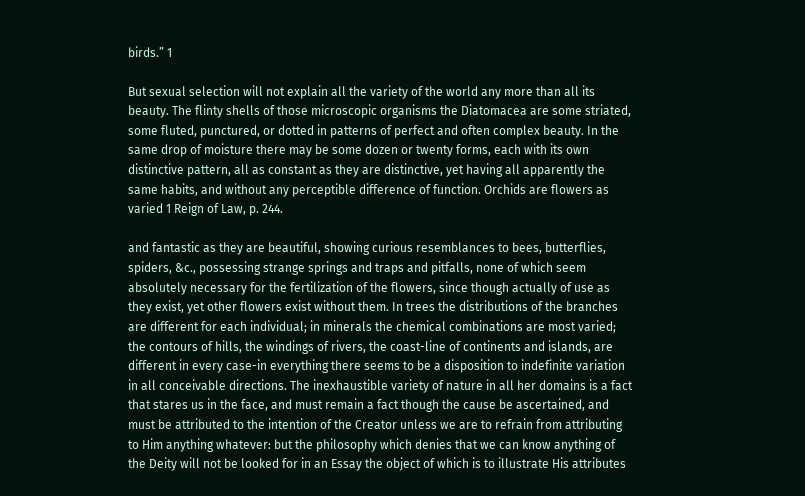birds.” 1

But sexual selection will not explain all the variety of the world any more than all its beauty. The flinty shells of those microscopic organisms the Diatomacea are some striated, some fluted, punctured, or dotted in patterns of perfect and often complex beauty. In the same drop of moisture there may be some dozen or twenty forms, each with its own distinctive pattern, all as constant as they are distinctive, yet having all apparently the same habits, and without any perceptible difference of function. Orchids are flowers as varied 1 Reign of Law, p. 244.

and fantastic as they are beautiful, showing curious resemblances to bees, butterflies, spiders, &c., possessing strange springs and traps and pitfalls, none of which seem absolutely necessary for the fertilization of the flowers, since though actually of use as they exist, yet other flowers exist without them. In trees the distributions of the branches are different for each individual; in minerals the chemical combinations are most varied; the contours of hills, the windings of rivers, the coast-line of continents and islands, are different in every case-in everything there seems to be a disposition to indefinite variation in all conceivable directions. The inexhaustible variety of nature in all her domains is a fact that stares us in the face, and must remain a fact though the cause be ascertained, and must be attributed to the intention of the Creator unless we are to refrain from attributing to Him anything whatever: but the philosophy which denies that we can know anything of the Deity will not be looked for in an Essay the object of which is to illustrate His attributes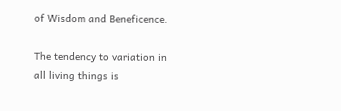of Wisdom and Beneficence.

The tendency to variation in all living things is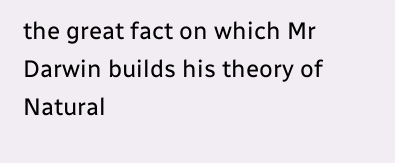the great fact on which Mr Darwin builds his theory of Natural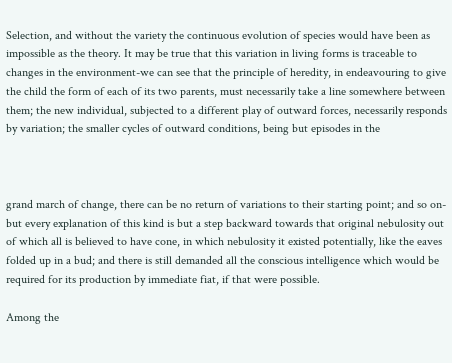Selection, and without the variety the continuous evolution of species would have been as impossible as the theory. It may be true that this variation in living forms is traceable to changes in the environment-we can see that the principle of heredity, in endeavouring to give the child the form of each of its two parents, must necessarily take a line somewhere between them; the new individual, subjected to a different play of outward forces, necessarily responds by variation; the smaller cycles of outward conditions, being but episodes in the



grand march of change, there can be no return of variations to their starting point; and so on-but every explanation of this kind is but a step backward towards that original nebulosity out of which all is believed to have cone, in which nebulosity it existed potentially, like the eaves folded up in a bud; and there is still demanded all the conscious intelligence which would be required for its production by immediate fiat, if that were possible.

Among the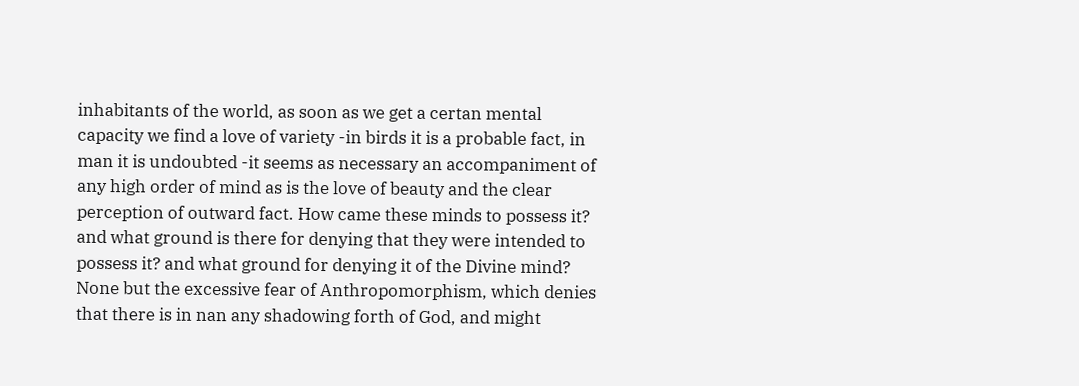inhabitants of the world, as soon as we get a certan mental capacity we find a love of variety -in birds it is a probable fact, in man it is undoubted -it seems as necessary an accompaniment of any high order of mind as is the love of beauty and the clear perception of outward fact. How came these minds to possess it? and what ground is there for denying that they were intended to possess it? and what ground for denying it of the Divine mind? None but the excessive fear of Anthropomorphism, which denies that there is in nan any shadowing forth of God, and might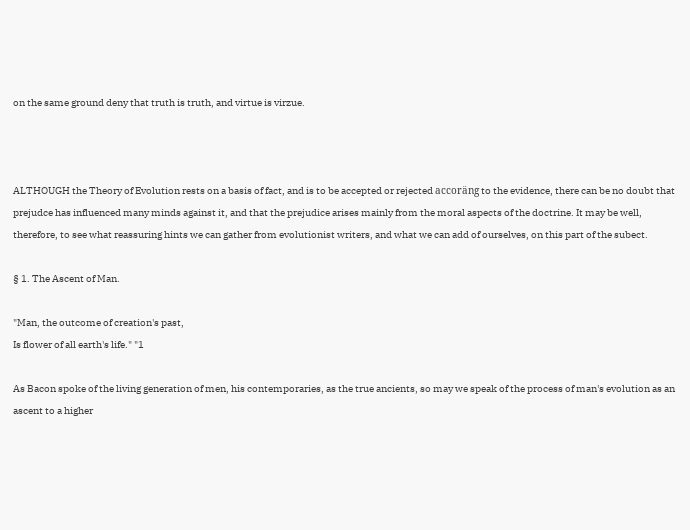on the same ground deny that truth is truth, and virtue is virzue.



ALTHOUGH the Theory of Evolution rests on a basis of fact, and is to be accepted or rejected accoräng to the evidence, there can be no doubt that prejudce has influenced many minds against it, and that the prejudice arises mainly from the moral aspects of the doctrine. It may be well, therefore, to see what reassuring hints we can gather from evolutionist writers, and what we can add of ourselves, on this part of the subect.

§ 1. The Ascent of Man.

"Man, the outcome of creation's past,
Is flower of all earth's life." "1

As Bacon spoke of the living generation of men, his contemporaries, as the true ancients, so may we speak of the process of man's evolution as an ascent to a higher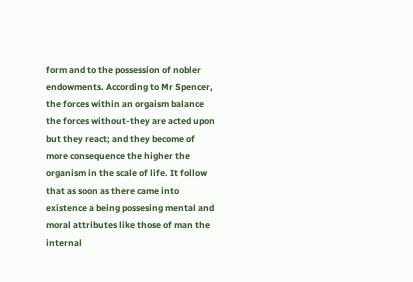form and to the possession of nobler endowments. According to Mr Spencer, the forces within an orgaism balance the forces without-they are acted upon but they react; and they become of more consequence the higher the organism in the scale of life. It follow that as soon as there came into existence a being possesing mental and moral attributes like those of man the internal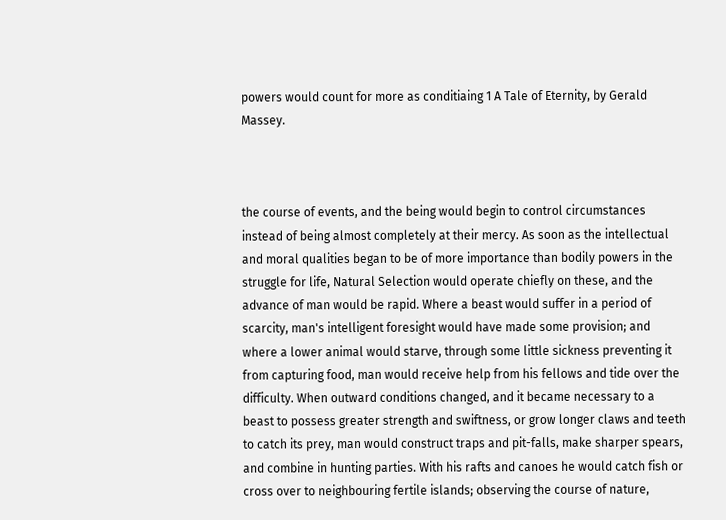powers would count for more as conditiaing 1 A Tale of Eternity, by Gerald Massey.



the course of events, and the being would begin to control circumstances instead of being almost completely at their mercy. As soon as the intellectual and moral qualities began to be of more importance than bodily powers in the struggle for life, Natural Selection would operate chiefly on these, and the advance of man would be rapid. Where a beast would suffer in a period of scarcity, man's intelligent foresight would have made some provision; and where a lower animal would starve, through some little sickness preventing it from capturing food, man would receive help from his fellows and tide over the difficulty. When outward conditions changed, and it became necessary to a beast to possess greater strength and swiftness, or grow longer claws and teeth to catch its prey, man would construct traps and pit-falls, make sharper spears, and combine in hunting parties. With his rafts and canoes he would catch fish or cross over to neighbouring fertile islands; observing the course of nature,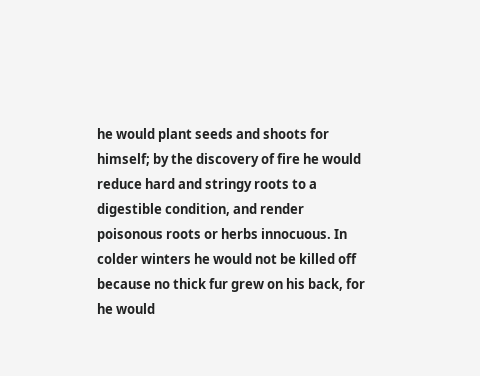he would plant seeds and shoots for himself; by the discovery of fire he would reduce hard and stringy roots to a digestible condition, and render poisonous roots or herbs innocuous. In colder winters he would not be killed off because no thick fur grew on his back, for he would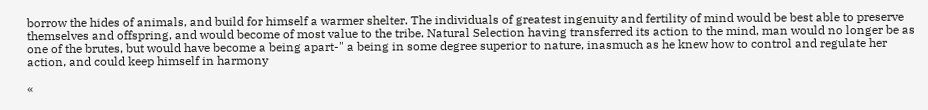borrow the hides of animals, and build for himself a warmer shelter. The individuals of greatest ingenuity and fertility of mind would be best able to preserve themselves and offspring, and would become of most value to the tribe. Natural Selection having transferred its action to the mind, man would no longer be as one of the brutes, but would have become a being apart-" a being in some degree superior to nature, inasmuch as he knew how to control and regulate her action, and could keep himself in harmony

«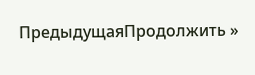ПредыдущаяПродолжить »